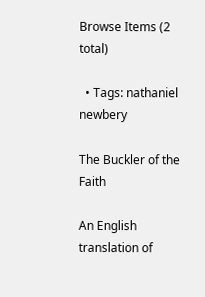Browse Items (2 total)

  • Tags: nathaniel newbery

The Buckler of the Faith

An English translation of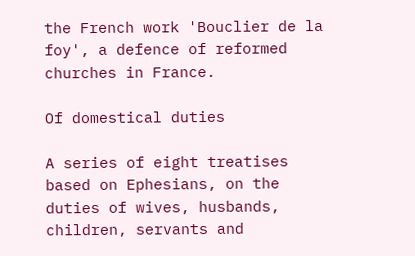the French work 'Bouclier de la foy', a defence of reformed churches in France.

Of domestical duties

A series of eight treatises based on Ephesians, on the duties of wives, husbands, children, servants and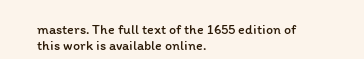masters. The full text of the 1655 edition of this work is available online.